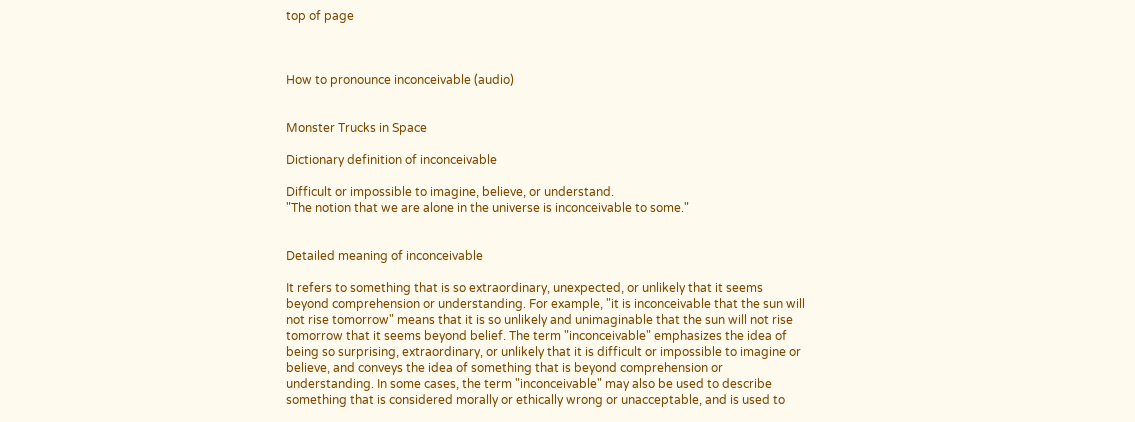top of page



How to pronounce inconceivable (audio)


Monster Trucks in Space

Dictionary definition of inconceivable

Difficult or impossible to imagine, believe, or understand.
"The notion that we are alone in the universe is inconceivable to some."


Detailed meaning of inconceivable

It refers to something that is so extraordinary, unexpected, or unlikely that it seems beyond comprehension or understanding. For example, "it is inconceivable that the sun will not rise tomorrow" means that it is so unlikely and unimaginable that the sun will not rise tomorrow that it seems beyond belief. The term "inconceivable" emphasizes the idea of being so surprising, extraordinary, or unlikely that it is difficult or impossible to imagine or believe, and conveys the idea of something that is beyond comprehension or understanding. In some cases, the term "inconceivable" may also be used to describe something that is considered morally or ethically wrong or unacceptable, and is used to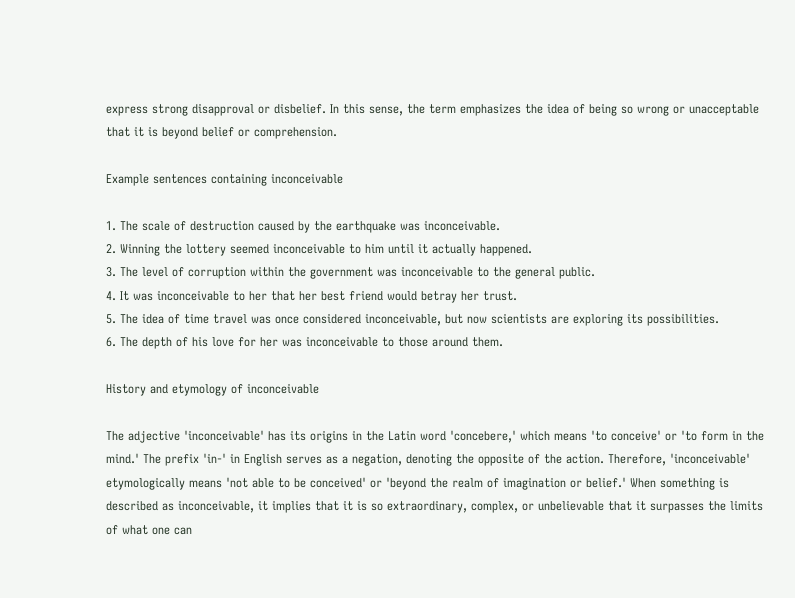express strong disapproval or disbelief. In this sense, the term emphasizes the idea of being so wrong or unacceptable that it is beyond belief or comprehension.

Example sentences containing inconceivable

1. The scale of destruction caused by the earthquake was inconceivable.
2. Winning the lottery seemed inconceivable to him until it actually happened.
3. The level of corruption within the government was inconceivable to the general public.
4. It was inconceivable to her that her best friend would betray her trust.
5. The idea of time travel was once considered inconceivable, but now scientists are exploring its possibilities.
6. The depth of his love for her was inconceivable to those around them.

History and etymology of inconceivable

The adjective 'inconceivable' has its origins in the Latin word 'concebere,' which means 'to conceive' or 'to form in the mind.' The prefix 'in-' in English serves as a negation, denoting the opposite of the action. Therefore, 'inconceivable' etymologically means 'not able to be conceived' or 'beyond the realm of imagination or belief.' When something is described as inconceivable, it implies that it is so extraordinary, complex, or unbelievable that it surpasses the limits of what one can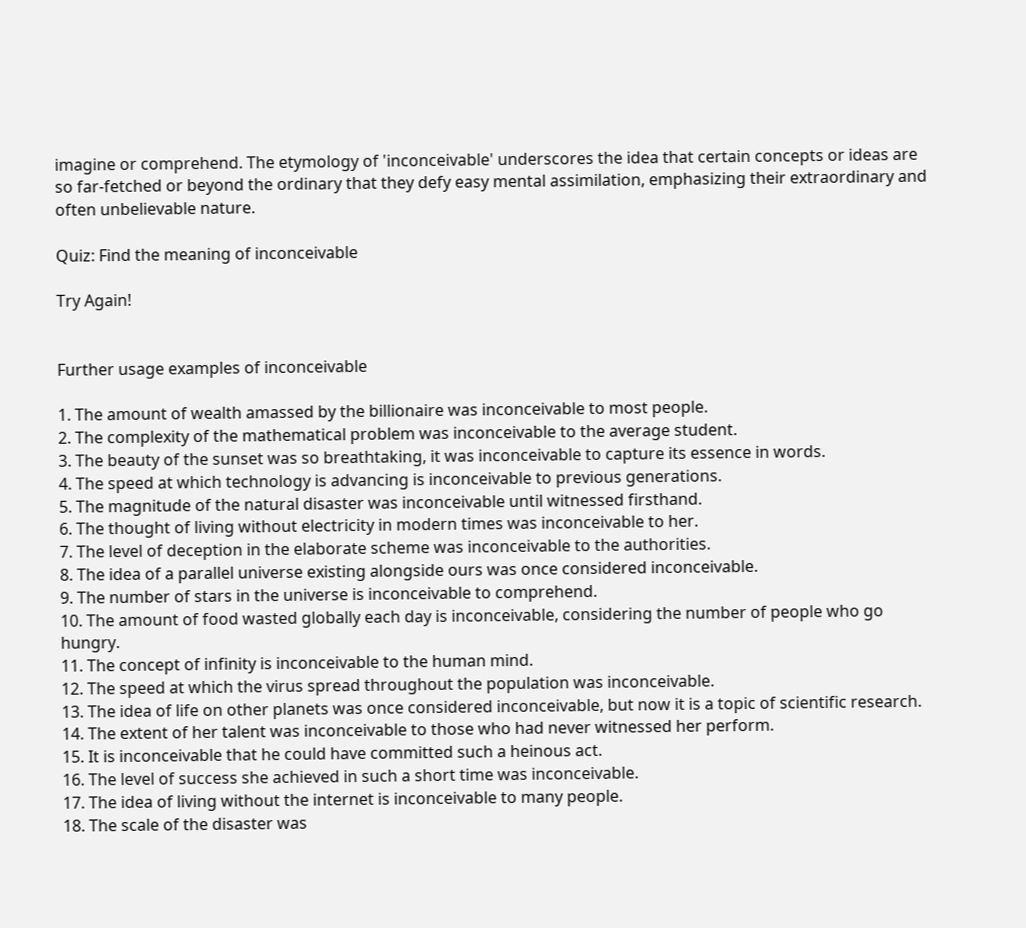imagine or comprehend. The etymology of 'inconceivable' underscores the idea that certain concepts or ideas are so far-fetched or beyond the ordinary that they defy easy mental assimilation, emphasizing their extraordinary and often unbelievable nature.

Quiz: Find the meaning of inconceivable

Try Again!


Further usage examples of inconceivable

1. The amount of wealth amassed by the billionaire was inconceivable to most people.
2. The complexity of the mathematical problem was inconceivable to the average student.
3. The beauty of the sunset was so breathtaking, it was inconceivable to capture its essence in words.
4. The speed at which technology is advancing is inconceivable to previous generations.
5. The magnitude of the natural disaster was inconceivable until witnessed firsthand.
6. The thought of living without electricity in modern times was inconceivable to her.
7. The level of deception in the elaborate scheme was inconceivable to the authorities.
8. The idea of a parallel universe existing alongside ours was once considered inconceivable.
9. The number of stars in the universe is inconceivable to comprehend.
10. The amount of food wasted globally each day is inconceivable, considering the number of people who go hungry.
11. The concept of infinity is inconceivable to the human mind.
12. The speed at which the virus spread throughout the population was inconceivable.
13. The idea of life on other planets was once considered inconceivable, but now it is a topic of scientific research.
14. The extent of her talent was inconceivable to those who had never witnessed her perform.
15. It is inconceivable that he could have committed such a heinous act.
16. The level of success she achieved in such a short time was inconceivable.
17. The idea of living without the internet is inconceivable to many people.
18. The scale of the disaster was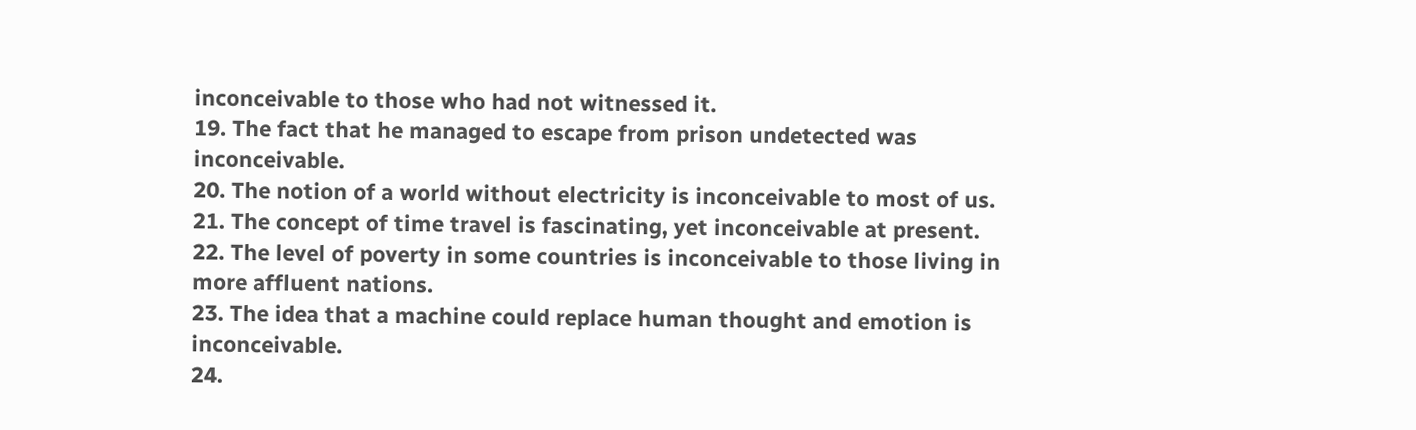inconceivable to those who had not witnessed it.
19. The fact that he managed to escape from prison undetected was inconceivable.
20. The notion of a world without electricity is inconceivable to most of us.
21. The concept of time travel is fascinating, yet inconceivable at present.
22. The level of poverty in some countries is inconceivable to those living in more affluent nations.
23. The idea that a machine could replace human thought and emotion is inconceivable.
24.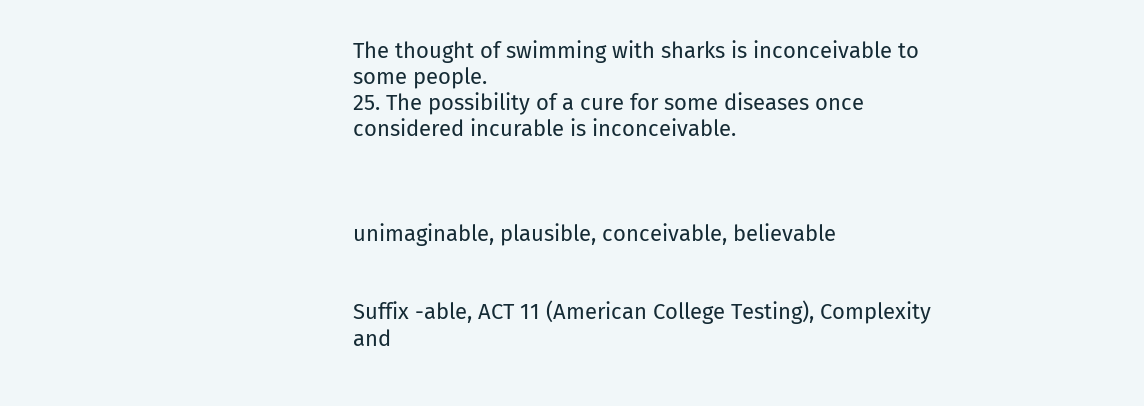The thought of swimming with sharks is inconceivable to some people.
25. The possibility of a cure for some diseases once considered incurable is inconceivable.



unimaginable, plausible, conceivable, believable


Suffix -able, ACT 11 (American College Testing), Complexity and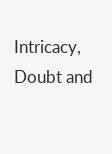Intricacy, Doubt and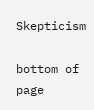Skepticism

bottom of page